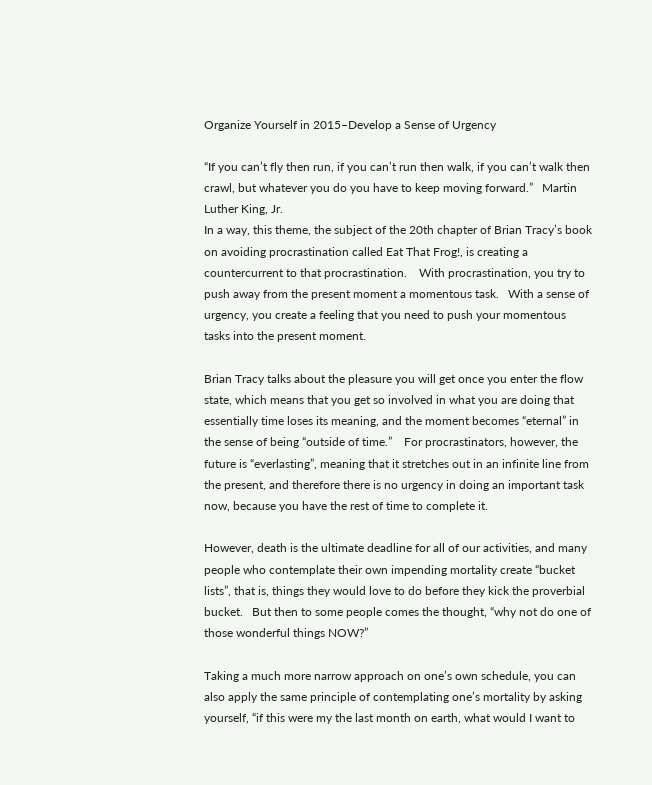Organize Yourself in 2015–Develop a Sense of Urgency

“If you can’t fly then run, if you can’t run then walk, if you can’t walk then crawl, but whatever you do you have to keep moving forward.”   Martin Luther King, Jr.
In a way, this theme, the subject of the 20th chapter of Brian Tracy’s book on avoiding procrastination called Eat That Frog!, is creating a countercurrent to that procrastination.    With procrastination, you try to push away from the present moment a momentous task.   With a sense of urgency, you create a feeling that you need to push your momentous tasks into the present moment.

Brian Tracy talks about the pleasure you will get once you enter the flow state, which means that you get so involved in what you are doing that essentially time loses its meaning, and the moment becomes “eternal” in the sense of being “outside of time.”    For procrastinators, however, the future is “everlasting”, meaning that it stretches out in an infinite line from the present, and therefore there is no urgency in doing an important task now, because you have the rest of time to complete it.

However, death is the ultimate deadline for all of our activities, and many people who contemplate their own impending mortality create “bucket lists”, that is, things they would love to do before they kick the proverbial bucket.   But then to some people comes the thought, “why not do one of those wonderful things NOW?”

Taking a much more narrow approach on one’s own schedule, you can also apply the same principle of contemplating one’s mortality by asking yourself, “if this were my the last month on earth, what would I want to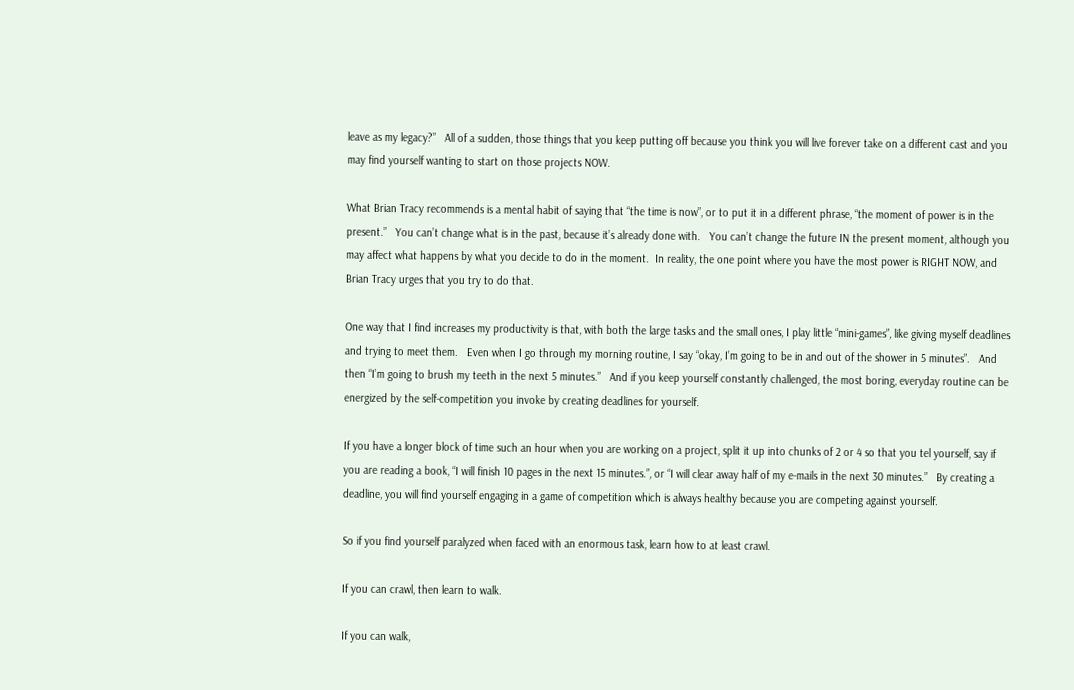leave as my legacy?”   All of a sudden, those things that you keep putting off because you think you will live forever take on a different cast and you may find yourself wanting to start on those projects NOW.

What Brian Tracy recommends is a mental habit of saying that “the time is now”, or to put it in a different phrase, “the moment of power is in the present.”   You can’t change what is in the past, because it’s already done with.   You can’t change the future IN the present moment, although you may affect what happens by what you decide to do in the moment.  In reality, the one point where you have the most power is RIGHT NOW, and Brian Tracy urges that you try to do that.

One way that I find increases my productivity is that, with both the large tasks and the small ones, I play little “mini-games”, like giving myself deadlines and trying to meet them.   Even when I go through my morning routine, I say “okay, I’m going to be in and out of the shower in 5 minutes”.   And then “I’m going to brush my teeth in the next 5 minutes.”   And if you keep yourself constantly challenged, the most boring, everyday routine can be energized by the self-competition you invoke by creating deadlines for yourself.

If you have a longer block of time such an hour when you are working on a project, split it up into chunks of 2 or 4 so that you tel yourself, say if you are reading a book, “I will finish 10 pages in the next 15 minutes.”, or “I will clear away half of my e-mails in the next 30 minutes.”   By creating a deadline, you will find yourself engaging in a game of competition which is always healthy because you are competing against yourself.

So if you find yourself paralyzed when faced with an enormous task, learn how to at least crawl.

If you can crawl, then learn to walk.

If you can walk,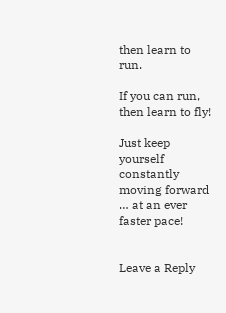then learn to run.

If you can run, then learn to fly!

Just keep yourself constantly moving forward … at an ever faster pace!


Leave a Reply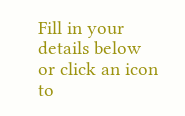Fill in your details below or click an icon to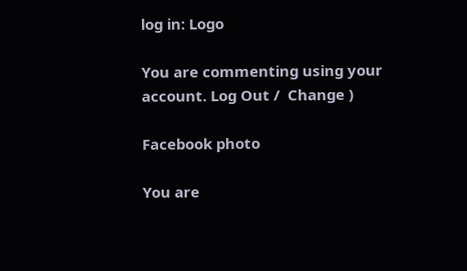log in: Logo

You are commenting using your account. Log Out /  Change )

Facebook photo

You are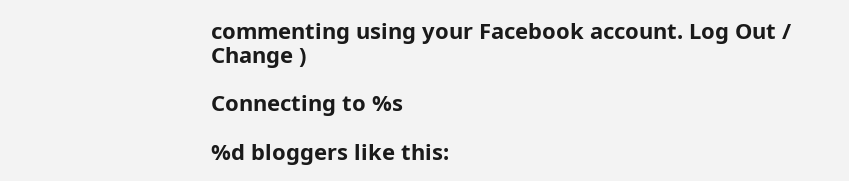commenting using your Facebook account. Log Out /  Change )

Connecting to %s

%d bloggers like this: